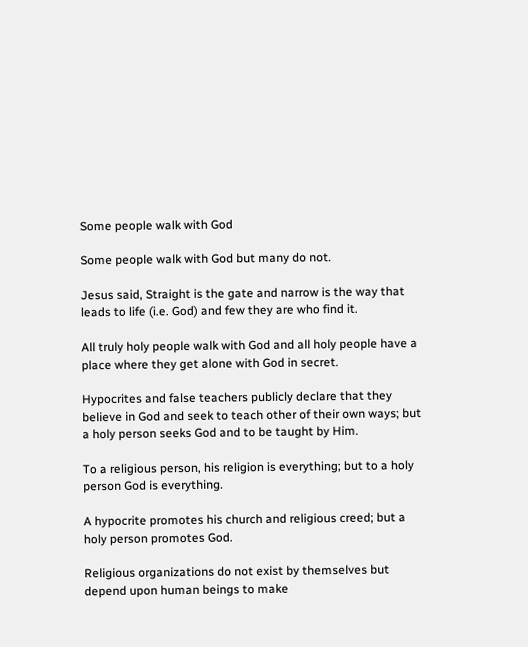Some people walk with God

Some people walk with God but many do not.

Jesus said, Straight is the gate and narrow is the way that leads to life (i.e. God) and few they are who find it.

All truly holy people walk with God and all holy people have a place where they get alone with God in secret.

Hypocrites and false teachers publicly declare that they believe in God and seek to teach other of their own ways; but a holy person seeks God and to be taught by Him.

To a religious person, his religion is everything; but to a holy person God is everything.

A hypocrite promotes his church and religious creed; but a holy person promotes God.

Religious organizations do not exist by themselves but depend upon human beings to make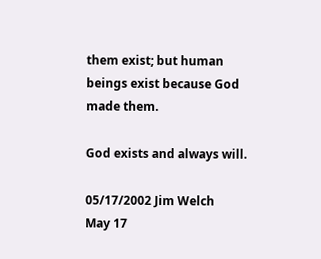them exist; but human beings exist because God made them.

God exists and always will.

05/17/2002 Jim Welch
May 17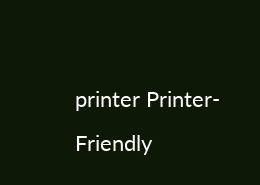printer Printer-Friendly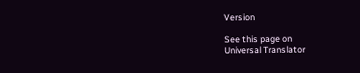Version

See this page on
Universal Translator